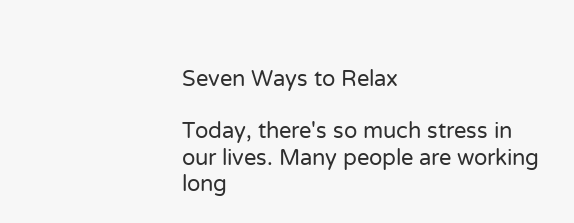Seven Ways to Relax

Today, there's so much stress in our lives. Many people are working long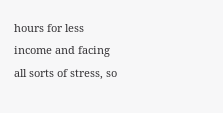hours for less income and facing all sorts of stress, so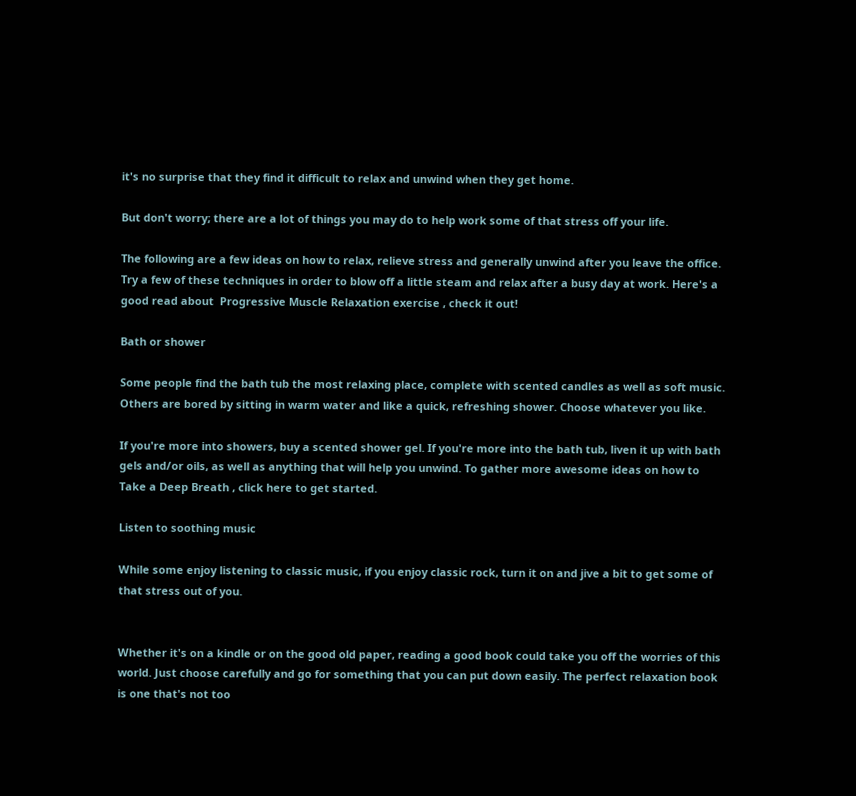it's no surprise that they find it difficult to relax and unwind when they get home.

But don't worry; there are a lot of things you may do to help work some of that stress off your life.

The following are a few ideas on how to relax, relieve stress and generally unwind after you leave the office. Try a few of these techniques in order to blow off a little steam and relax after a busy day at work. Here's a  good read about  Progressive Muscle Relaxation exercise , check it out!

Bath or shower

Some people find the bath tub the most relaxing place, complete with scented candles as well as soft music. Others are bored by sitting in warm water and like a quick, refreshing shower. Choose whatever you like.

If you're more into showers, buy a scented shower gel. If you're more into the bath tub, liven it up with bath gels and/or oils, as well as anything that will help you unwind. To gather more awesome ideas on how to  Take a Deep Breath , click here to get started.

Listen to soothing music

While some enjoy listening to classic music, if you enjoy classic rock, turn it on and jive a bit to get some of that stress out of you.


Whether it's on a kindle or on the good old paper, reading a good book could take you off the worries of this world. Just choose carefully and go for something that you can put down easily. The perfect relaxation book is one that's not too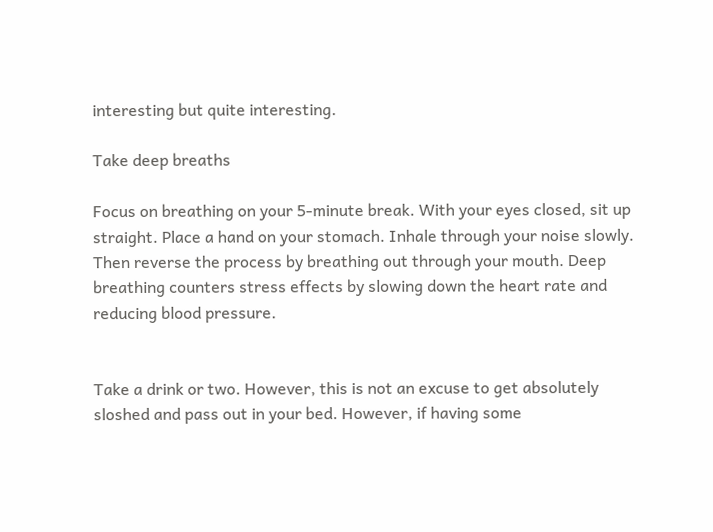interesting but quite interesting.

Take deep breaths

Focus on breathing on your 5-minute break. With your eyes closed, sit up straight. Place a hand on your stomach. Inhale through your noise slowly. Then reverse the process by breathing out through your mouth. Deep breathing counters stress effects by slowing down the heart rate and reducing blood pressure.


Take a drink or two. However, this is not an excuse to get absolutely sloshed and pass out in your bed. However, if having some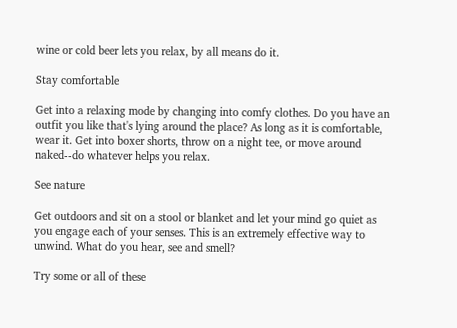wine or cold beer lets you relax, by all means do it.

Stay comfortable

Get into a relaxing mode by changing into comfy clothes. Do you have an outfit you like that's lying around the place? As long as it is comfortable, wear it. Get into boxer shorts, throw on a night tee, or move around naked--do whatever helps you relax.

See nature

Get outdoors and sit on a stool or blanket and let your mind go quiet as you engage each of your senses. This is an extremely effective way to unwind. What do you hear, see and smell?

Try some or all of these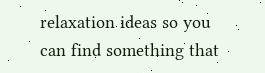relaxation ideas so you can find something that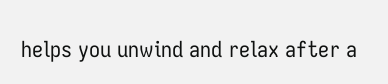helps you unwind and relax after a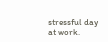stressful day at work.